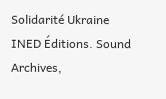Solidarité Ukraine
INED Éditions. Sound Archives,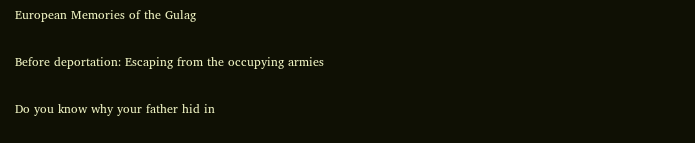European Memories of the Gulag

Before deportation: Escaping from the occupying armies

Do you know why your father hid in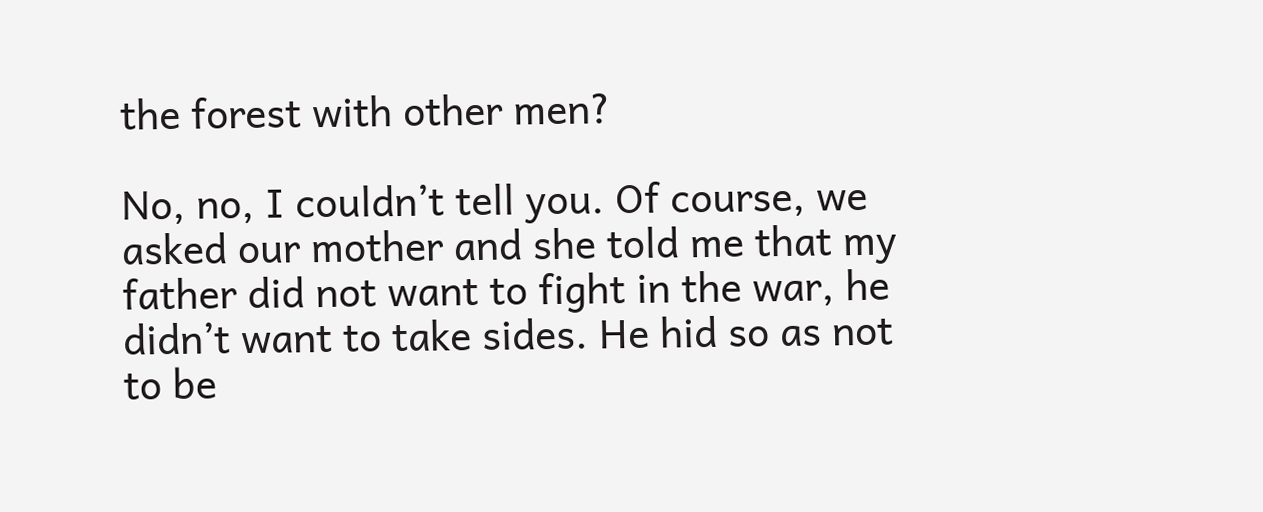the forest with other men?

No, no, I couldn’t tell you. Of course, we asked our mother and she told me that my father did not want to fight in the war, he didn’t want to take sides. He hid so as not to be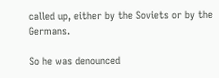called up, either by the Soviets or by the Germans.

So he was denounced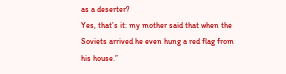as a deserter?
Yes, that’s it: my mother said that when the Soviets arrived he even hung a red flag from his house.”